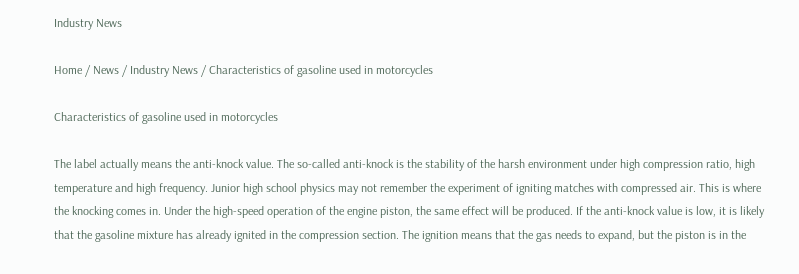Industry News

Home / News / Industry News / Characteristics of gasoline used in motorcycles

Characteristics of gasoline used in motorcycles

The label actually means the anti-knock value. The so-called anti-knock is the stability of the harsh environment under high compression ratio, high temperature and high frequency. Junior high school physics may not remember the experiment of igniting matches with compressed air. This is where the knocking comes in. Under the high-speed operation of the engine piston, the same effect will be produced. If the anti-knock value is low, it is likely that the gasoline mixture has already ignited in the compression section. The ignition means that the gas needs to expand, but the piston is in the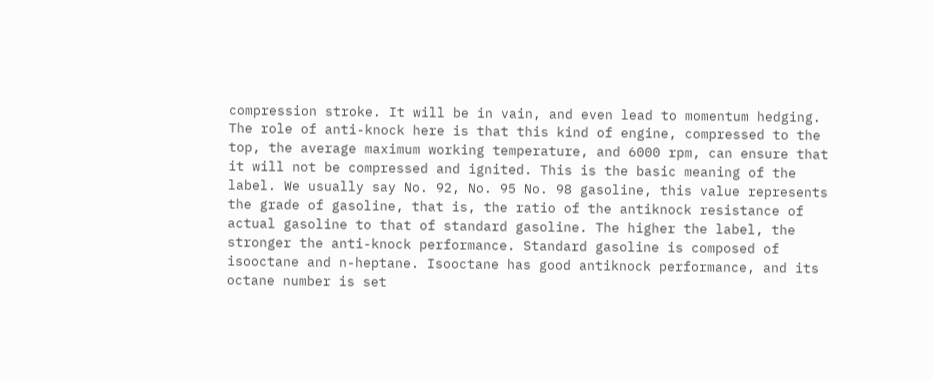compression stroke. It will be in vain, and even lead to momentum hedging.
The role of anti-knock here is that this kind of engine, compressed to the top, the average maximum working temperature, and 6000 rpm, can ensure that it will not be compressed and ignited. This is the basic meaning of the label. We usually say No. 92, No. 95 No. 98 gasoline, this value represents the grade of gasoline, that is, the ratio of the antiknock resistance of actual gasoline to that of standard gasoline. The higher the label, the stronger the anti-knock performance. Standard gasoline is composed of isooctane and n-heptane. Isooctane has good antiknock performance, and its octane number is set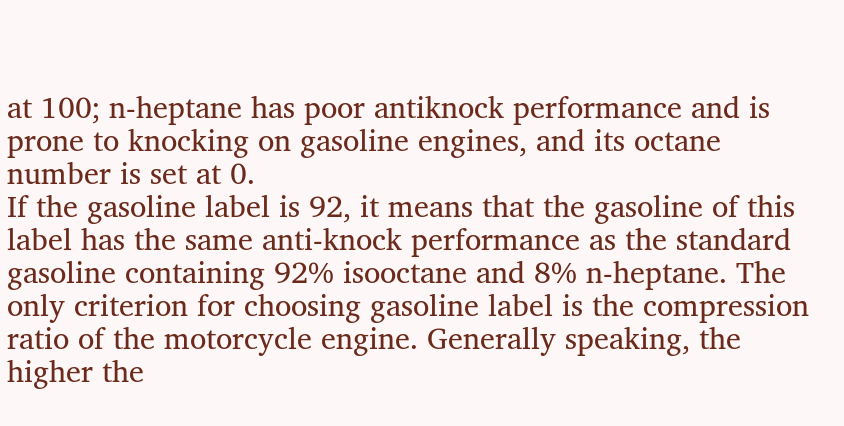at 100; n-heptane has poor antiknock performance and is prone to knocking on gasoline engines, and its octane number is set at 0.
If the gasoline label is 92, it means that the gasoline of this label has the same anti-knock performance as the standard gasoline containing 92% isooctane and 8% n-heptane. The only criterion for choosing gasoline label is the compression ratio of the motorcycle engine. Generally speaking, the higher the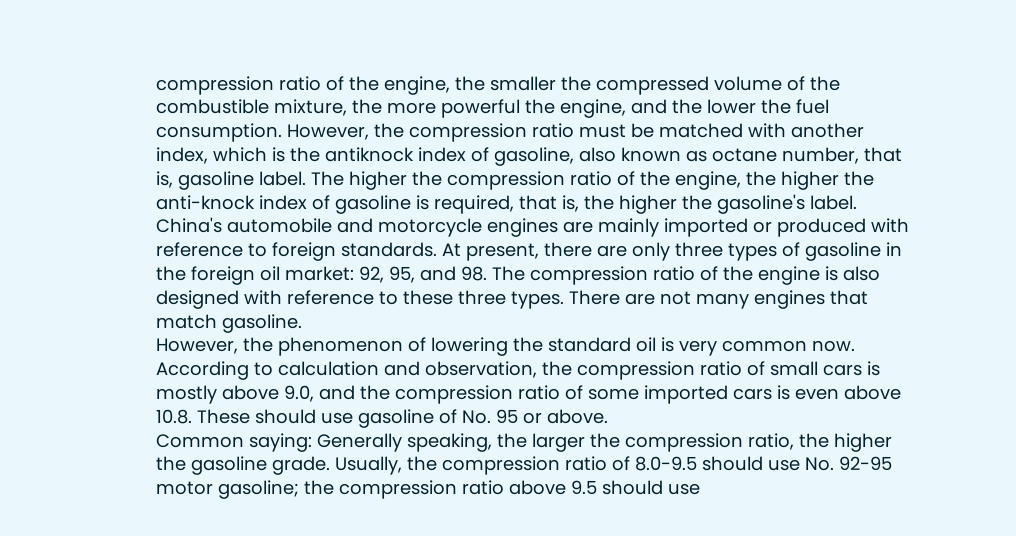compression ratio of the engine, the smaller the compressed volume of the combustible mixture, the more powerful the engine, and the lower the fuel consumption. However, the compression ratio must be matched with another index, which is the antiknock index of gasoline, also known as octane number, that is, gasoline label. The higher the compression ratio of the engine, the higher the anti-knock index of gasoline is required, that is, the higher the gasoline's label. China's automobile and motorcycle engines are mainly imported or produced with reference to foreign standards. At present, there are only three types of gasoline in the foreign oil market: 92, 95, and 98. The compression ratio of the engine is also designed with reference to these three types. There are not many engines that match gasoline.
However, the phenomenon of lowering the standard oil is very common now. According to calculation and observation, the compression ratio of small cars is mostly above 9.0, and the compression ratio of some imported cars is even above 10.8. These should use gasoline of No. 95 or above.
Common saying: Generally speaking, the larger the compression ratio, the higher the gasoline grade. Usually, the compression ratio of 8.0-9.5 should use No. 92-95 motor gasoline; the compression ratio above 9.5 should use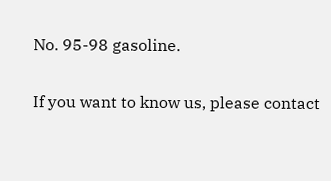No. 95-98 gasoline.

If you want to know us, please contact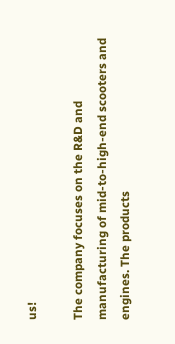us!

The company focuses on the R&D and manufacturing of mid-to-high-end scooters and engines. The products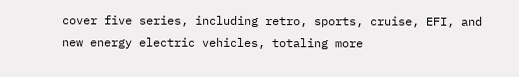cover five series, including retro, sports, cruise, EFI, and new energy electric vehicles, totaling more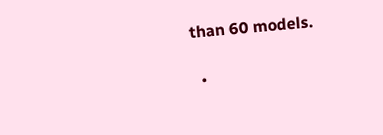than 60 models.

  •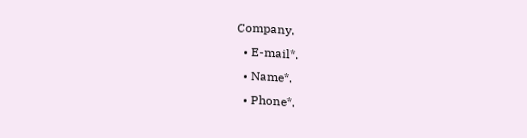Company.
  • E-mail*.
  • Name*.
  • Phone*.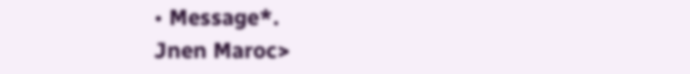• Message*.
Jnen Maroc>